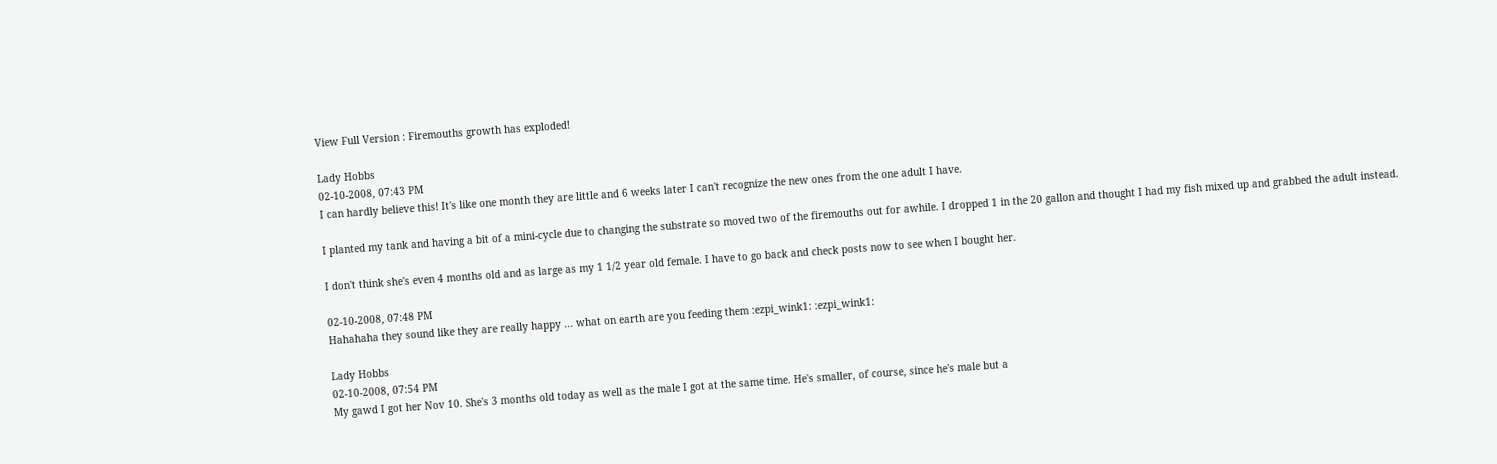View Full Version : Firemouths growth has exploded!

Lady Hobbs
02-10-2008, 07:43 PM
I can hardly believe this! It's like one month they are little and 6 weeks later I can't recognize the new ones from the one adult I have.

I planted my tank and having a bit of a mini-cycle due to changing the substrate so moved two of the firemouths out for awhile. I dropped 1 in the 20 gallon and thought I had my fish mixed up and grabbed the adult instead.

I don't think she's even 4 months old and as large as my 1 1/2 year old female. I have to go back and check posts now to see when I bought her.

02-10-2008, 07:48 PM
Hahahaha they sound like they are really happy ... what on earth are you feeding them :ezpi_wink1: :ezpi_wink1:

Lady Hobbs
02-10-2008, 07:54 PM
My gawd I got her Nov 10. She's 3 months old today as well as the male I got at the same time. He's smaller, of course, since he's male but a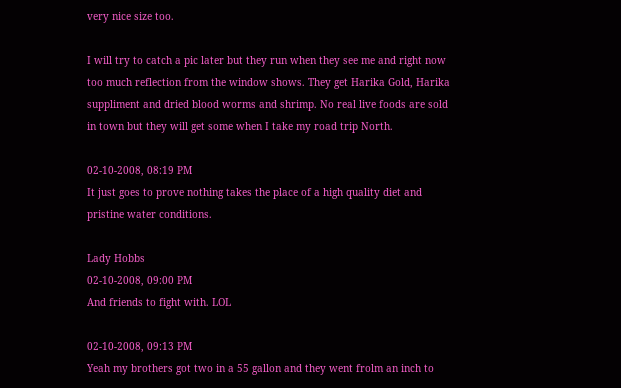very nice size too.

I will try to catch a pic later but they run when they see me and right now too much reflection from the window shows. They get Harika Gold, Harika suppliment and dried blood worms and shrimp. No real live foods are sold in town but they will get some when I take my road trip North.

02-10-2008, 08:19 PM
It just goes to prove nothing takes the place of a high quality diet and pristine water conditions.

Lady Hobbs
02-10-2008, 09:00 PM
And friends to fight with. LOL

02-10-2008, 09:13 PM
Yeah my brothers got two in a 55 gallon and they went frolm an inch to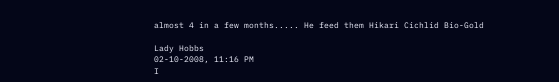almost 4 in a few months..... He feed them Hikari Cichlid Bio-Gold

Lady Hobbs
02-10-2008, 11:16 PM
I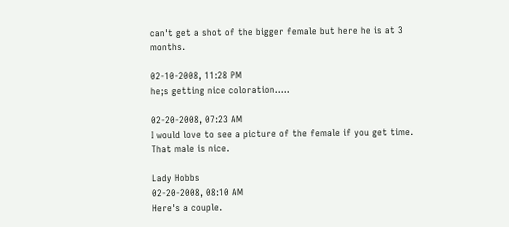can't get a shot of the bigger female but here he is at 3 months.

02-10-2008, 11:28 PM
he;s getting nice coloration.....

02-20-2008, 07:23 AM
I would love to see a picture of the female if you get time. That male is nice.

Lady Hobbs
02-20-2008, 08:10 AM
Here's a couple.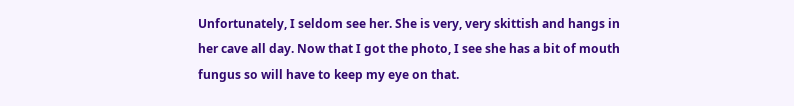Unfortunately, I seldom see her. She is very, very skittish and hangs in her cave all day. Now that I got the photo, I see she has a bit of mouth fungus so will have to keep my eye on that.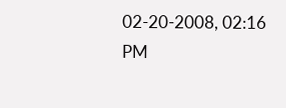02-20-2008, 02:16 PM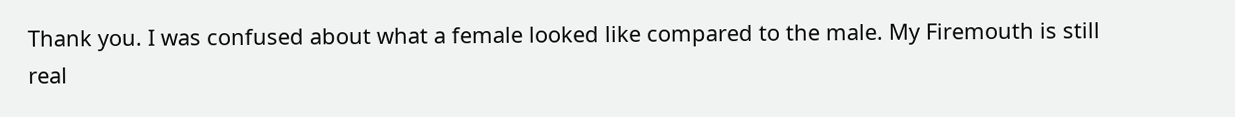Thank you. I was confused about what a female looked like compared to the male. My Firemouth is still real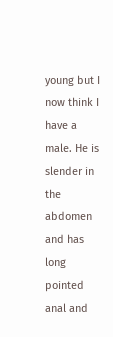young but I now think I have a male. He is slender in the abdomen and has long pointed anal and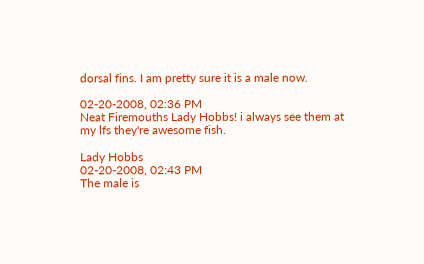dorsal fins. I am pretty sure it is a male now.

02-20-2008, 02:36 PM
Neat Firemouths Lady Hobbs! i always see them at my lfs they're awesome fish.

Lady Hobbs
02-20-2008, 02:43 PM
The male is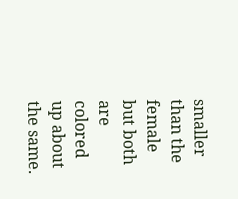smaller than the female but both are colored up about the same.